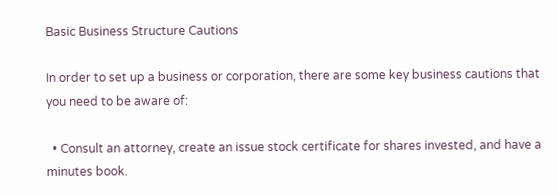Basic Business Structure Cautions

In order to set up a business or corporation, there are some key business cautions that you need to be aware of:

  • Consult an attorney, create an issue stock certificate for shares invested, and have a minutes book.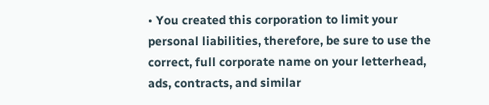• You created this corporation to limit your personal liabilities, therefore, be sure to use the correct, full corporate name on your letterhead, ads, contracts, and similar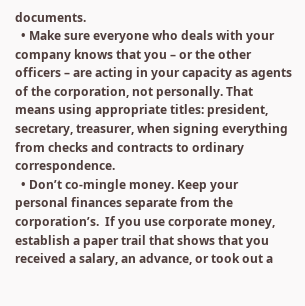documents.
  • Make sure everyone who deals with your company knows that you – or the other officers – are acting in your capacity as agents of the corporation, not personally. That means using appropriate titles: president, secretary, treasurer, when signing everything from checks and contracts to ordinary correspondence.
  • Don’t co-mingle money. Keep your personal finances separate from the corporation’s.  If you use corporate money, establish a paper trail that shows that you received a salary, an advance, or took out a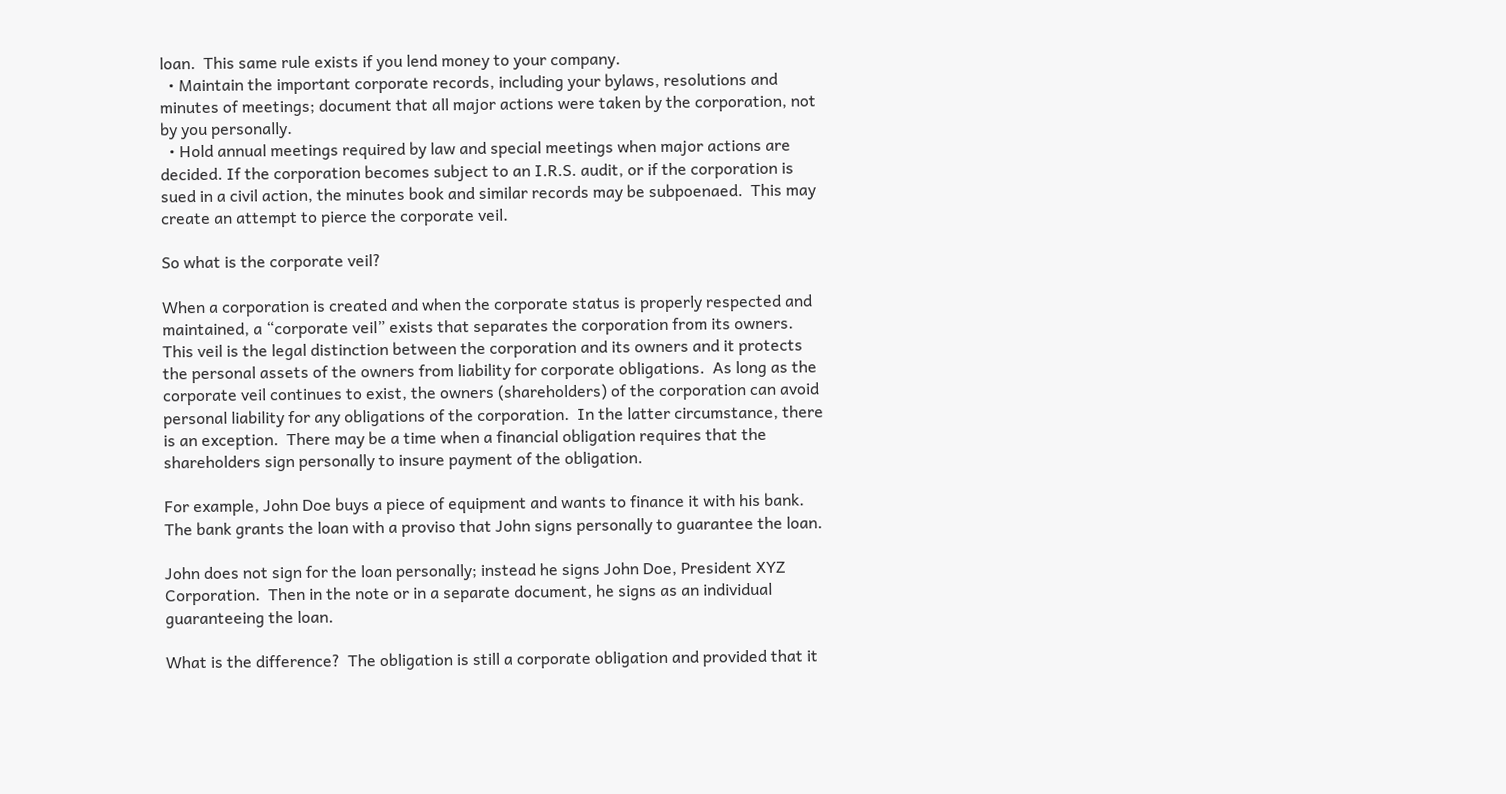loan.  This same rule exists if you lend money to your company.
  • Maintain the important corporate records, including your bylaws, resolutions and minutes of meetings; document that all major actions were taken by the corporation, not by you personally.
  • Hold annual meetings required by law and special meetings when major actions are decided. If the corporation becomes subject to an I.R.S. audit, or if the corporation is sued in a civil action, the minutes book and similar records may be subpoenaed.  This may create an attempt to pierce the corporate veil.

So what is the corporate veil?

When a corporation is created and when the corporate status is properly respected and maintained, a “corporate veil” exists that separates the corporation from its owners.  This veil is the legal distinction between the corporation and its owners and it protects the personal assets of the owners from liability for corporate obligations.  As long as the corporate veil continues to exist, the owners (shareholders) of the corporation can avoid personal liability for any obligations of the corporation.  In the latter circumstance, there is an exception.  There may be a time when a financial obligation requires that the shareholders sign personally to insure payment of the obligation.

For example, John Doe buys a piece of equipment and wants to finance it with his bank.  The bank grants the loan with a proviso that John signs personally to guarantee the loan.

John does not sign for the loan personally; instead he signs John Doe, President XYZ Corporation.  Then in the note or in a separate document, he signs as an individual guaranteeing the loan.

What is the difference?  The obligation is still a corporate obligation and provided that it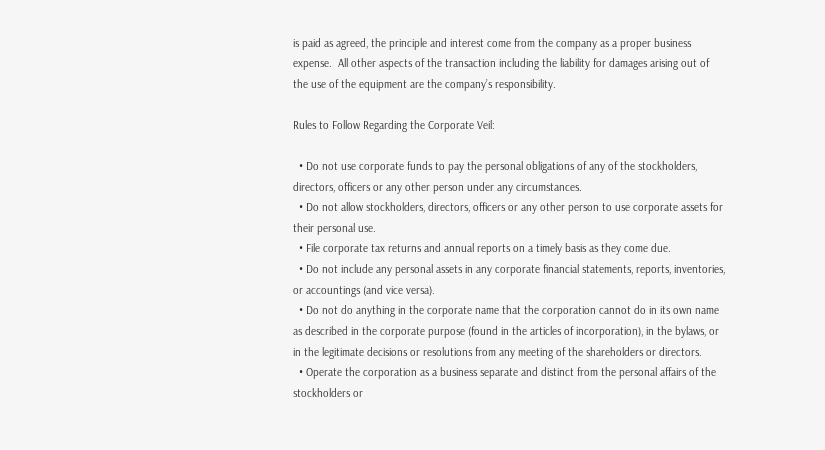is paid as agreed, the principle and interest come from the company as a proper business expense.  All other aspects of the transaction including the liability for damages arising out of the use of the equipment are the company’s responsibility.

Rules to Follow Regarding the Corporate Veil:

  • Do not use corporate funds to pay the personal obligations of any of the stockholders, directors, officers or any other person under any circumstances.
  • Do not allow stockholders, directors, officers or any other person to use corporate assets for their personal use.
  • File corporate tax returns and annual reports on a timely basis as they come due.
  • Do not include any personal assets in any corporate financial statements, reports, inventories, or accountings (and vice versa).
  • Do not do anything in the corporate name that the corporation cannot do in its own name as described in the corporate purpose (found in the articles of incorporation), in the bylaws, or in the legitimate decisions or resolutions from any meeting of the shareholders or directors.
  • Operate the corporation as a business separate and distinct from the personal affairs of the stockholders or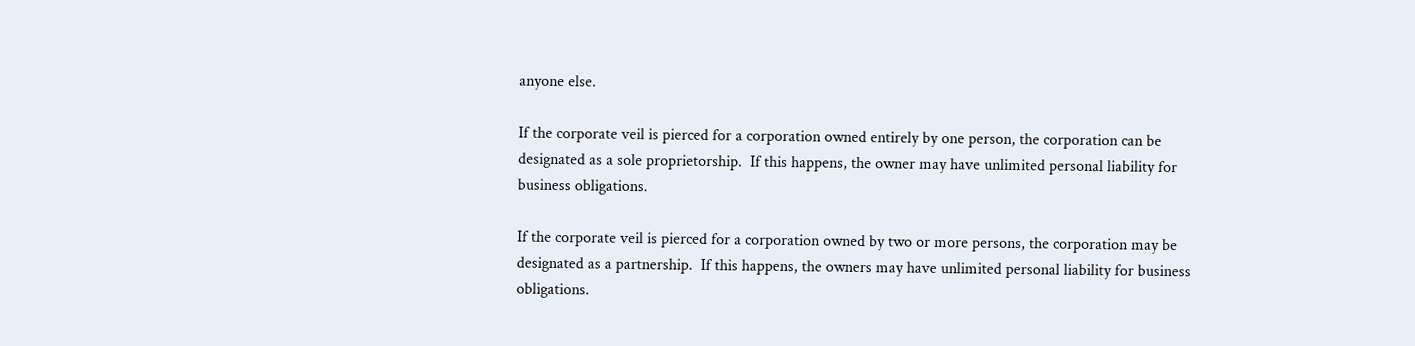anyone else.

If the corporate veil is pierced for a corporation owned entirely by one person, the corporation can be designated as a sole proprietorship.  If this happens, the owner may have unlimited personal liability for business obligations.

If the corporate veil is pierced for a corporation owned by two or more persons, the corporation may be designated as a partnership.  If this happens, the owners may have unlimited personal liability for business obligations.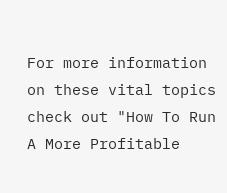For more information on these vital topics check out "How To Run A More Profitable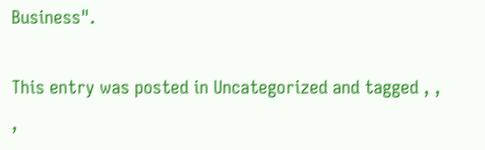Business".

This entry was posted in Uncategorized and tagged , , ,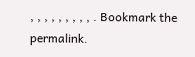, , , , , , , , , . Bookmark the permalink.